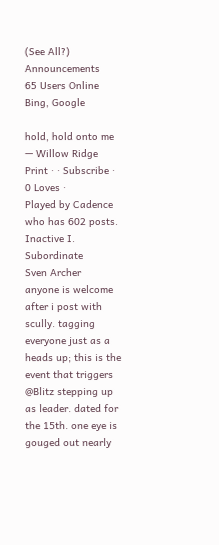(See All?) Announcements
65 Users Online
Bing, Google

hold, hold onto me — Willow Ridge
Print · · Subscribe · 0 Loves ·
Played by Cadence who has 602 posts.
Inactive I. Subordinate
Sven Archer
anyone is welcome after i post with scully. tagging everyone just as a heads up; this is the event that triggers @Blitz stepping up as leader. dated for the 15th. one eye is gouged out nearly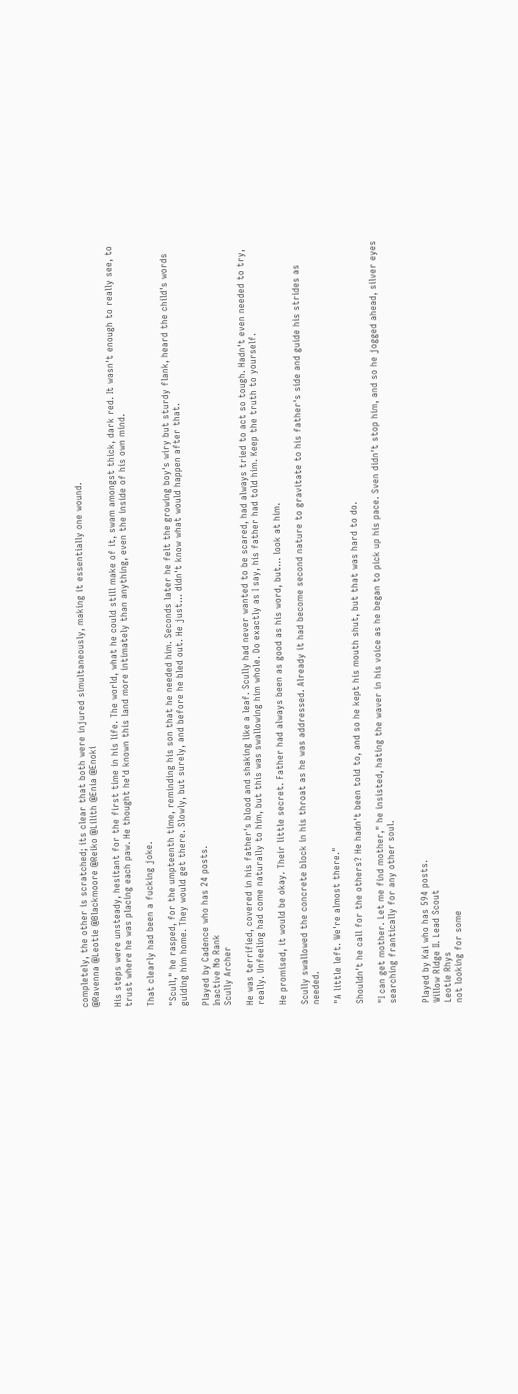completely, the other is scratched; its clear that both were injured simultaneously, making it essentially one wound.
@Ravenna @Leotie @Blackmoore @Reiko @Lilith @Enia @Enoki

His steps were unsteady, hesitant for the first time in his life. The world, what he could still make of it, swam amongst thick, dark red. It wasn't enough to really see, to trust where he was placing each paw. He thought he'd known this land more intimately than anything, even the inside of his own mind.

That clearly had been a fucking joke.

"Scull," he rasped, for the umpteenth time, reminding his son that he needed him. Seconds later he felt the growing boy's wiry but sturdy flank, heard the child's words guiding him home. They would get there. Slowly, but surely, and before he bled out. He just... didn't know what would happen after that.

Played by Cadence who has 24 posts.
Inactive No Rank
Scully Archer

He was terrified, covered in his father's blood and shaking like a leaf. Scully had never wanted to be scared, had always tried to act so tough. Hadn't even needed to try, really. Unfeeling had come naturally to him, but this was swallowing him whole. Do exactly as I say, his father had told him. Keep the truth to yourself.

He promised, it would be okay. Their little secret. Father had always been as good as his word, but... look at him.

Scully swallowed the concrete block in his throat as he was addressed. Already it had become second nature to gravitate to his father's side and guide his strides as needed.

"A little left. We're almost there."

Shouldn't he call for the others? He hadn't been told to, and so he kept his mouth shut, but that was hard to do.

"I can get mother. Let me find mother," he insisted, hating the waver in his voice as he began to pick up his pace. Sven didn't stop him, and so he jogged ahead, silver eyes searching frantically for any other soul.


Played by Kai who has 594 posts.
Willow Ridge II. Lead Scout
Leotie Rhys
not looking for some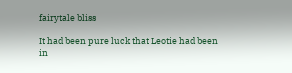fairytale bliss

It had been pure luck that Leotie had been in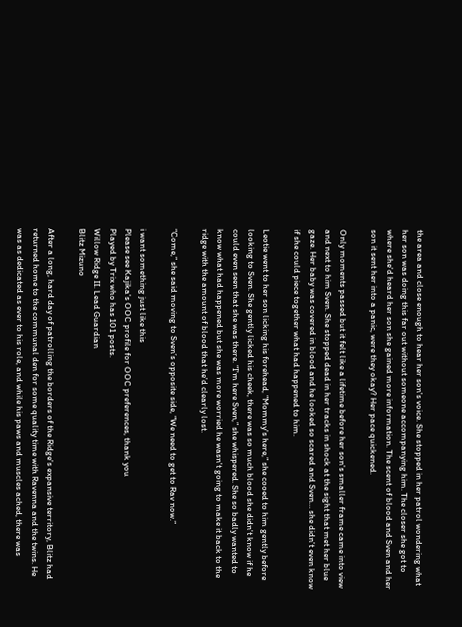the area and close enough to hear her son's voice. She stopped in her patrol wondering what her son was doing this far out without someone accompanying him. The closer she got to where she'd heard her son she gained more information. The scent of blood and Sven and her son it sent her into a panic, were they okay? Her pace quickened.

Only moments passed but it felt like a lifetime before her son's smaller frame came into view and next to him Sven. She stopped dead in her tracks in shock at the sight that met her blue gaze. Her baby was covered in blood and he looked so scared and Sven… she didn't even know if she could piece together what had happened to him.

Leotie went to her son licking his forehead, “Mommy's here,” she cooed to him gently before looking to Sven. She gently licked his cheek, there was so much blood she didn't know if he could even seen that she was there. “I'm here Sven,” she whispered. She so badly wanted to know what had happened but she was more worried he wasn't going to make it back to the ridge with the amount of blood that he'd clearly lost.

“Come,” she said moving to Sven’s opposite side, “We need to get to Rav now.”

i want something just like this
Please see Kajika's OOC profile for OOC preferences, thank you
Played by Trix who has 101 posts.
Willow Ridge II. Lead Guardian
Blitz Mizuno

After a long, hard day of patrolling the borders of the Ridge's expansive territory, Blitz had returned home to the communal den for some quality time with Ravenna and the twins. He was as dedicated as ever to his role, and while his paws and muscles ached, there was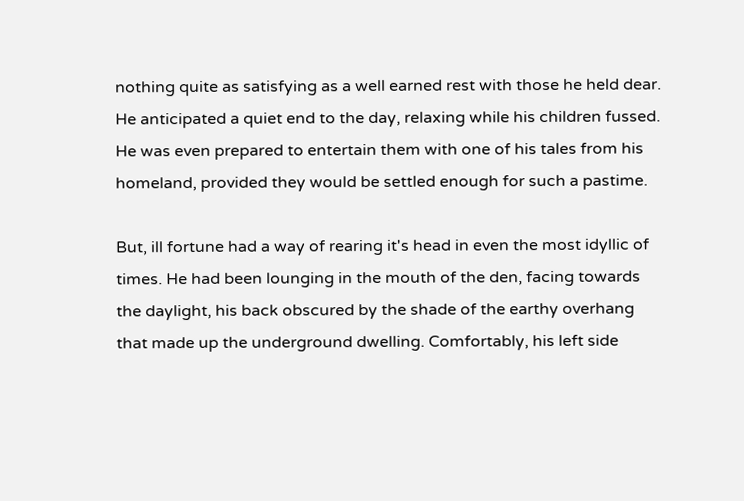nothing quite as satisfying as a well earned rest with those he held dear. He anticipated a quiet end to the day, relaxing while his children fussed. He was even prepared to entertain them with one of his tales from his homeland, provided they would be settled enough for such a pastime.

But, ill fortune had a way of rearing it's head in even the most idyllic of times. He had been lounging in the mouth of the den, facing towards the daylight, his back obscured by the shade of the earthy overhang that made up the underground dwelling. Comfortably, his left side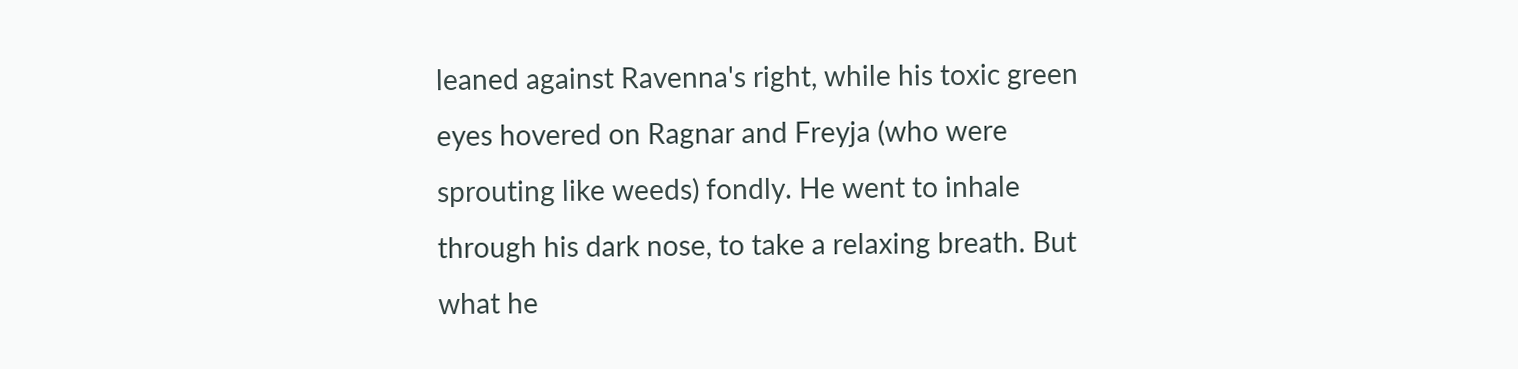leaned against Ravenna's right, while his toxic green eyes hovered on Ragnar and Freyja (who were sprouting like weeds) fondly. He went to inhale through his dark nose, to take a relaxing breath. But what he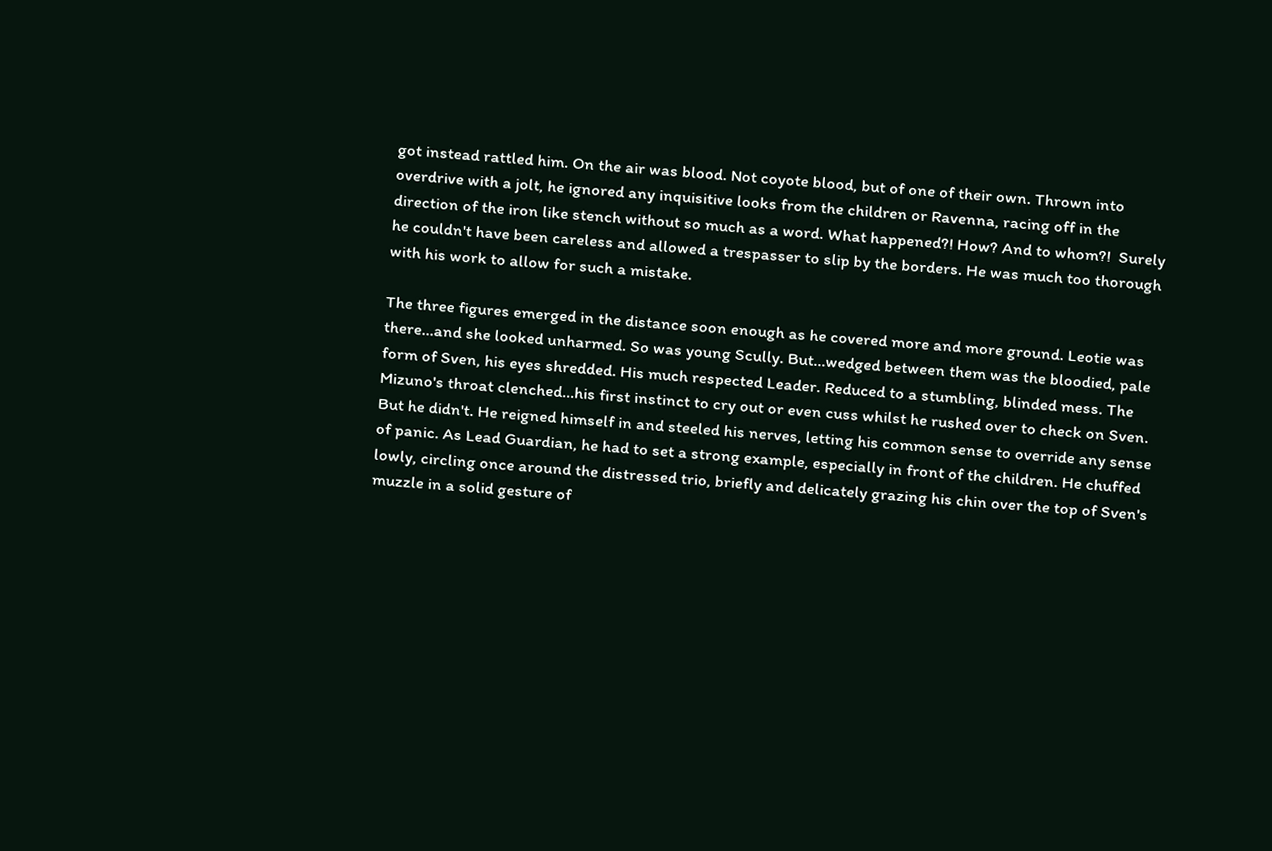got instead rattled him. On the air was blood. Not coyote blood, but of one of their own. Thrown into overdrive with a jolt, he ignored any inquisitive looks from the children or Ravenna, racing off in the direction of the iron like stench without so much as a word. What happened?! How? And to whom?!  Surely he couldn't have been careless and allowed a trespasser to slip by the borders. He was much too thorough with his work to allow for such a mistake.

The three figures emerged in the distance soon enough as he covered more and more ground. Leotie was there...and she looked unharmed. So was young Scully. But...wedged between them was the bloodied, pale form of Sven, his eyes shredded. His much respected Leader. Reduced to a stumbling, blinded mess. The Mizuno's throat clenched...his first instinct to cry out or even cuss whilst he rushed over to check on Sven. But he didn't. He reigned himself in and steeled his nerves, letting his common sense to override any sense of panic. As Lead Guardian, he had to set a strong example, especially in front of the children. He chuffed lowly, circling once around the distressed trio, briefly and delicately grazing his chin over the top of Sven's muzzle in a solid gesture of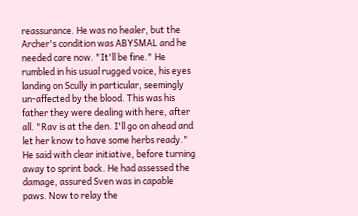reassurance. He was no healer, but the Archer's condition was ABYSMAL and he needed care now. "It'll be fine." He rumbled in his usual rugged voice, his eyes landing on Scully in particular, seemingly un-affected by the blood. This was his father they were dealing with here, after all. "Rav is at the den. I'll go on ahead and let her know to have some herbs ready." He said with clear initiative, before turning away to sprint back. He had assessed the damage, assured Sven was in capable paws. Now to relay the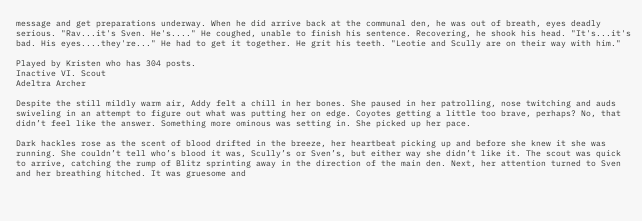message and get preparations underway. When he did arrive back at the communal den, he was out of breath, eyes deadly serious. "Rav...it's Sven. He's...." He coughed, unable to finish his sentence. Recovering, he shook his head. "It's...it's bad. His eyes....they're..." He had to get it together. He grit his teeth. "Leotie and Scully are on their way with him."

Played by Kristen who has 304 posts.
Inactive VI. Scout
Adeltra Archer

Despite the still mildly warm air, Addy felt a chill in her bones. She paused in her patrolling, nose twitching and auds swiveling in an attempt to figure out what was putting her on edge. Coyotes getting a little too brave, perhaps? No, that didn’t feel like the answer. Something more ominous was setting in. She picked up her pace.

Dark hackles rose as the scent of blood drifted in the breeze, her heartbeat picking up and before she knew it she was running. She couldn’t tell who’s blood it was, Scully’s or Sven’s, but either way she didn’t like it. The scout was quick to arrive, catching the rump of Blitz sprinting away in the direction of the main den. Next, her attention turned to Sven and her breathing hitched. It was gruesome and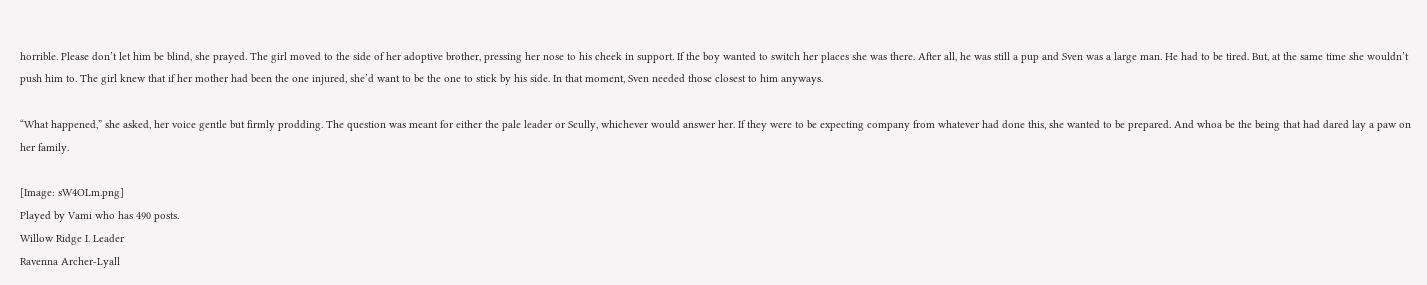horrible. Please don’t let him be blind, she prayed. The girl moved to the side of her adoptive brother, pressing her nose to his cheek in support. If the boy wanted to switch her places she was there. After all, he was still a pup and Sven was a large man. He had to be tired. But, at the same time she wouldn’t push him to. The girl knew that if her mother had been the one injured, she’d want to be the one to stick by his side. In that moment, Sven needed those closest to him anyways.

“What happened,” she asked, her voice gentle but firmly prodding. The question was meant for either the pale leader or Scully, whichever would answer her. If they were to be expecting company from whatever had done this, she wanted to be prepared. And whoa be the being that had dared lay a paw on her family.

[Image: sW4OLm.png]
Played by Vami who has 490 posts.
Willow Ridge I. Leader
Ravenna Archer-Lyall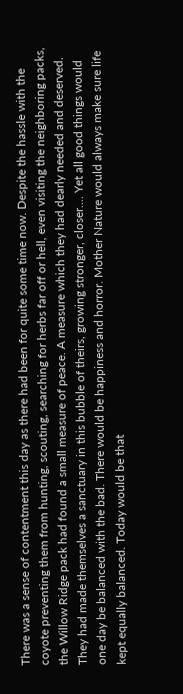There was a sense of contentment this day as there had been for quite some time now. Despite the hassle with the coyote preventing them from hunting, scouting, searching for herbs far off or hell, even visiting the neighboring packs, the Willow Ridge pack had found a small measure of peace. A measure which they had dearly needed and deserved. They had made themselves a sanctuary in this bubble of theirs, growing stronger, closer.... Yet all good things would one day be balanced with the bad. There would be happiness and horror. Mother Nature would always make sure life kept equally balanced. Today would be that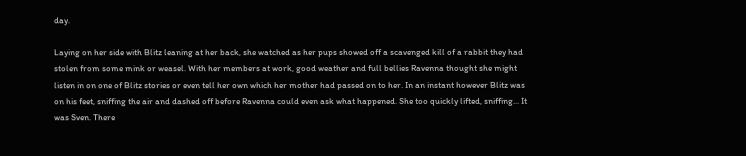day.

Laying on her side with Blitz leaning at her back, she watched as her pups showed off a scavenged kill of a rabbit they had stolen from some mink or weasel. With her members at work, good weather and full bellies Ravenna thought she might listen in on one of Blitz stories or even tell her own which her mother had passed on to her. In an instant however Blitz was on his feet, sniffing the air and dashed off before Ravenna could even ask what happened. She too quickly lifted, sniffing... It was Sven. There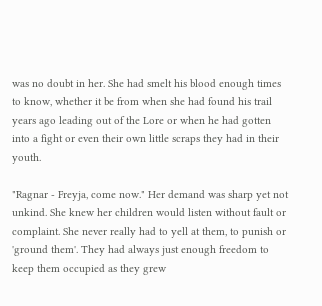was no doubt in her. She had smelt his blood enough times to know, whether it be from when she had found his trail years ago leading out of the Lore or when he had gotten into a fight or even their own little scraps they had in their youth.

"Ragnar - Freyja, come now." Her demand was sharp yet not unkind. She knew her children would listen without fault or complaint. She never really had to yell at them, to punish or 'ground them'. They had always just enough freedom to keep them occupied as they grew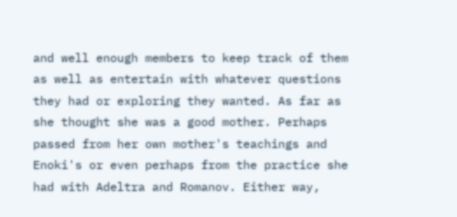and well enough members to keep track of them as well as entertain with whatever questions they had or exploring they wanted. As far as she thought she was a good mother. Perhaps passed from her own mother's teachings and Enoki's or even perhaps from the practice she had with Adeltra and Romanov. Either way,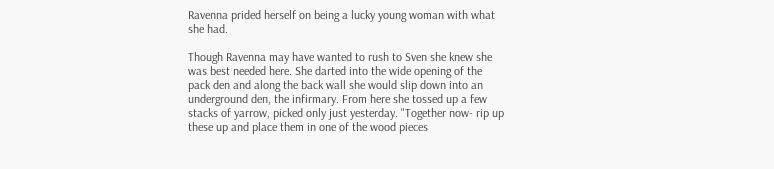Ravenna prided herself on being a lucky young woman with what she had.

Though Ravenna may have wanted to rush to Sven she knew she was best needed here. She darted into the wide opening of the pack den and along the back wall she would slip down into an underground den, the infirmary. From here she tossed up a few stacks of yarrow, picked only just yesterday. "Together now- rip up these up and place them in one of the wood pieces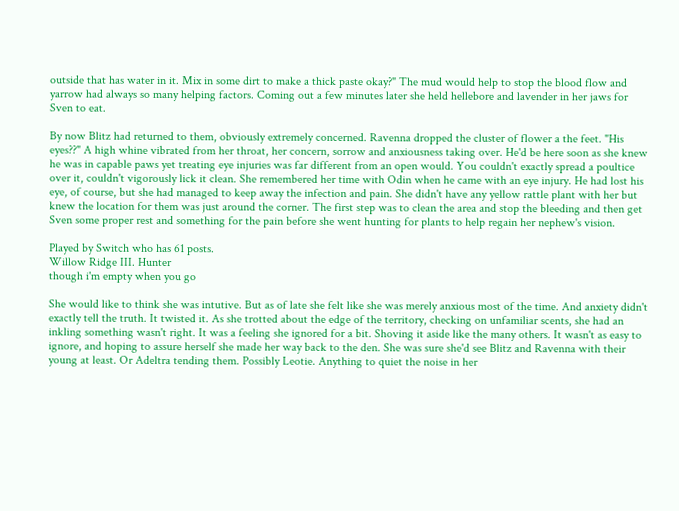outside that has water in it. Mix in some dirt to make a thick paste okay?" The mud would help to stop the blood flow and yarrow had always so many helping factors. Coming out a few minutes later she held hellebore and lavender in her jaws for Sven to eat.

By now Blitz had returned to them, obviously extremely concerned. Ravenna dropped the cluster of flower a the feet. "His eyes??" A high whine vibrated from her throat, her concern, sorrow and anxiousness taking over. He'd be here soon as she knew he was in capable paws yet treating eye injuries was far different from an open would. You couldn't exactly spread a poultice over it, couldn't vigorously lick it clean. She remembered her time with Odin when he came with an eye injury. He had lost his eye, of course, but she had managed to keep away the infection and pain. She didn't have any yellow rattle plant with her but knew the location for them was just around the corner. The first step was to clean the area and stop the bleeding and then get Sven some proper rest and something for the pain before she went hunting for plants to help regain her nephew's vision.

Played by Switch who has 61 posts.
Willow Ridge III. Hunter
though i'm empty when you go

She would like to think she was intutive. But as of late she felt like she was merely anxious most of the time. And anxiety didn't exactly tell the truth. It twisted it. As she trotted about the edge of the territory, checking on unfamiliar scents, she had an inkling something wasn't right. It was a feeling she ignored for a bit. Shoving it aside like the many others. It wasn't as easy to ignore, and hoping to assure herself she made her way back to the den. She was sure she'd see Blitz and Ravenna with their young at least. Or Adeltra tending them. Possibly Leotie. Anything to quiet the noise in her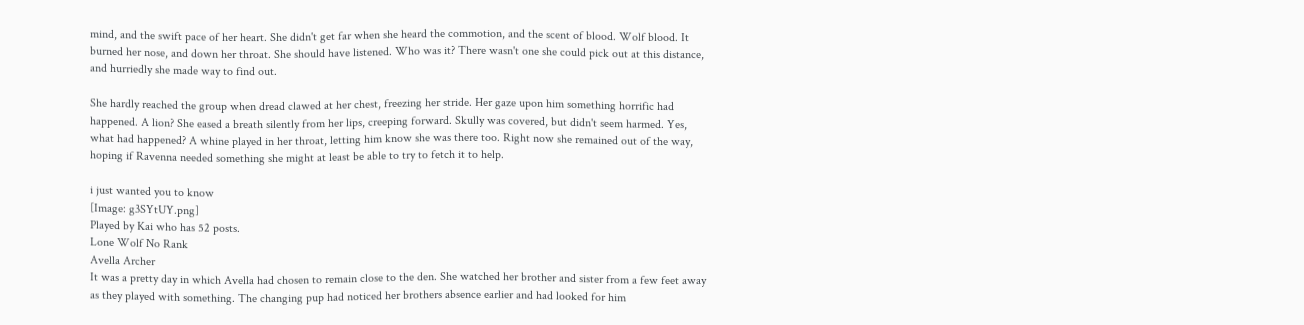mind, and the swift pace of her heart. She didn't get far when she heard the commotion, and the scent of blood. Wolf blood. It burned her nose, and down her throat. She should have listened. Who was it? There wasn't one she could pick out at this distance, and hurriedly she made way to find out.

She hardly reached the group when dread clawed at her chest, freezing her stride. Her gaze upon him something horrific had happened. A lion? She eased a breath silently from her lips, creeping forward. Skully was covered, but didn't seem harmed. Yes, what had happened? A whine played in her throat, letting him know she was there too. Right now she remained out of the way, hoping if Ravenna needed something she might at least be able to try to fetch it to help.

i just wanted you to know
[Image: g3SYtUY.png]
Played by Kai who has 52 posts.
Lone Wolf No Rank
Avella Archer
It was a pretty day in which Avella had chosen to remain close to the den. She watched her brother and sister from a few feet away as they played with something. The changing pup had noticed her brothers absence earlier and had looked for him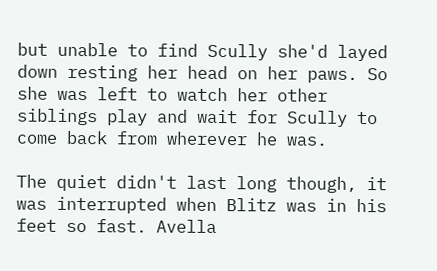but unable to find Scully she'd layed down resting her head on her paws. So she was left to watch her other siblings play and wait for Scully to come back from wherever he was.

The quiet didn't last long though, it was interrupted when Blitz was in his feet so fast. Avella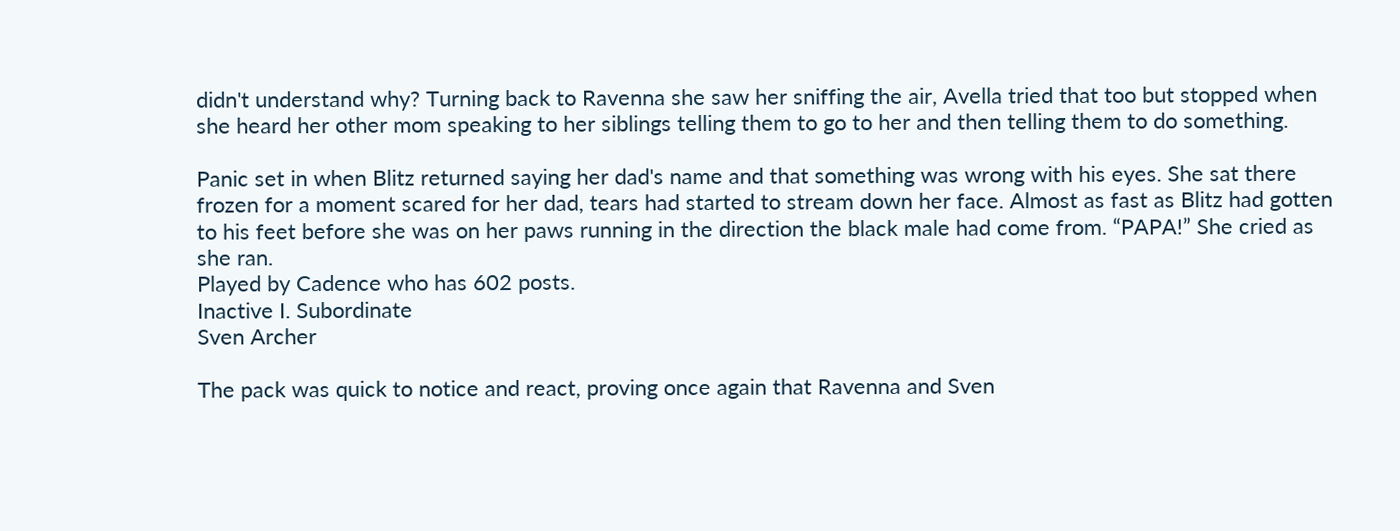didn't understand why? Turning back to Ravenna she saw her sniffing the air, Avella tried that too but stopped when she heard her other mom speaking to her siblings telling them to go to her and then telling them to do something.

Panic set in when Blitz returned saying her dad's name and that something was wrong with his eyes. She sat there frozen for a moment scared for her dad, tears had started to stream down her face. Almost as fast as Blitz had gotten to his feet before she was on her paws running in the direction the black male had come from. “PAPA!” She cried as she ran.
Played by Cadence who has 602 posts.
Inactive I. Subordinate
Sven Archer

The pack was quick to notice and react, proving once again that Ravenna and Sven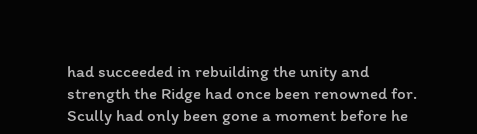had succeeded in rebuilding the unity and strength the Ridge had once been renowned for. Scully had only been gone a moment before he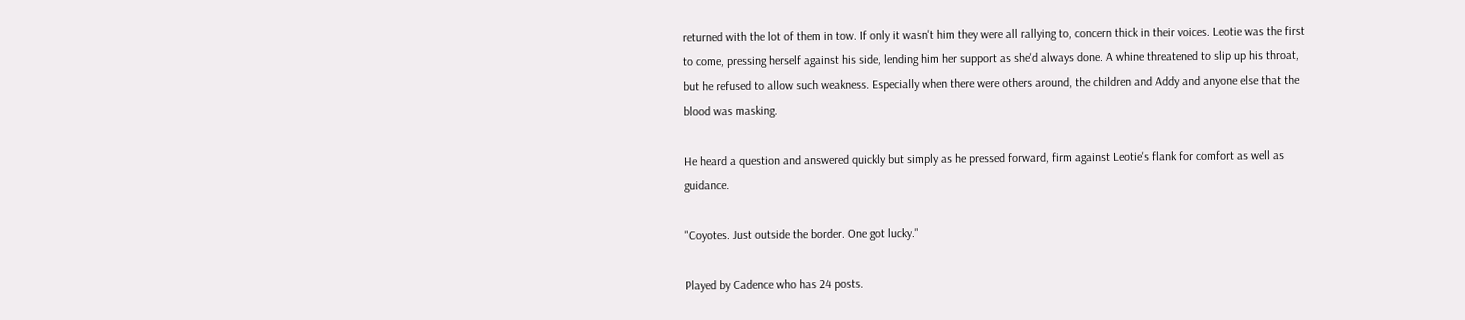returned with the lot of them in tow. If only it wasn't him they were all rallying to, concern thick in their voices. Leotie was the first to come, pressing herself against his side, lending him her support as she'd always done. A whine threatened to slip up his throat, but he refused to allow such weakness. Especially when there were others around, the children and Addy and anyone else that the blood was masking.

He heard a question and answered quickly but simply as he pressed forward, firm against Leotie's flank for comfort as well as guidance.

"Coyotes. Just outside the border. One got lucky."

Played by Cadence who has 24 posts.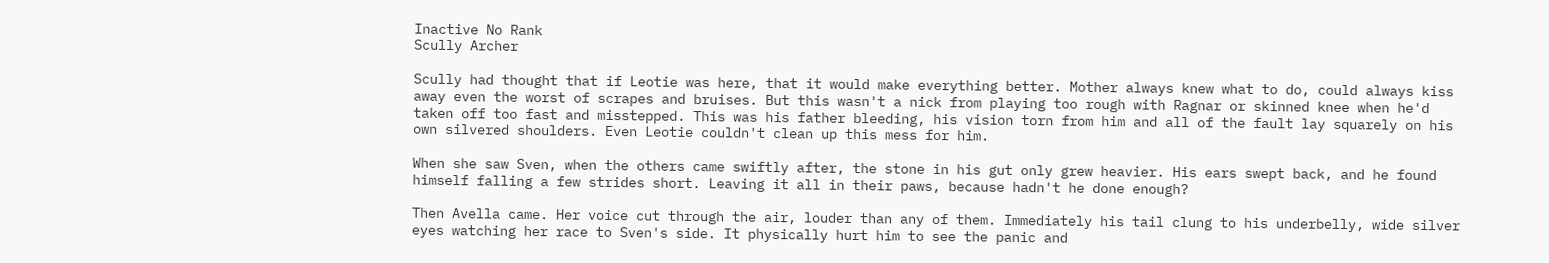Inactive No Rank
Scully Archer

Scully had thought that if Leotie was here, that it would make everything better. Mother always knew what to do, could always kiss away even the worst of scrapes and bruises. But this wasn't a nick from playing too rough with Ragnar or skinned knee when he'd taken off too fast and misstepped. This was his father bleeding, his vision torn from him and all of the fault lay squarely on his own silvered shoulders. Even Leotie couldn't clean up this mess for him.

When she saw Sven, when the others came swiftly after, the stone in his gut only grew heavier. His ears swept back, and he found himself falling a few strides short. Leaving it all in their paws, because hadn't he done enough?

Then Avella came. Her voice cut through the air, louder than any of them. Immediately his tail clung to his underbelly, wide silver eyes watching her race to Sven's side. It physically hurt him to see the panic and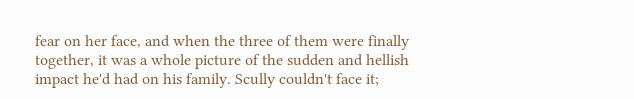fear on her face, and when the three of them were finally together, it was a whole picture of the sudden and hellish impact he'd had on his family. Scully couldn't face it;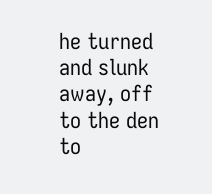he turned and slunk away, off to the den to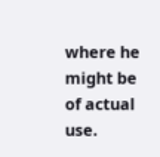where he might be of actual use.